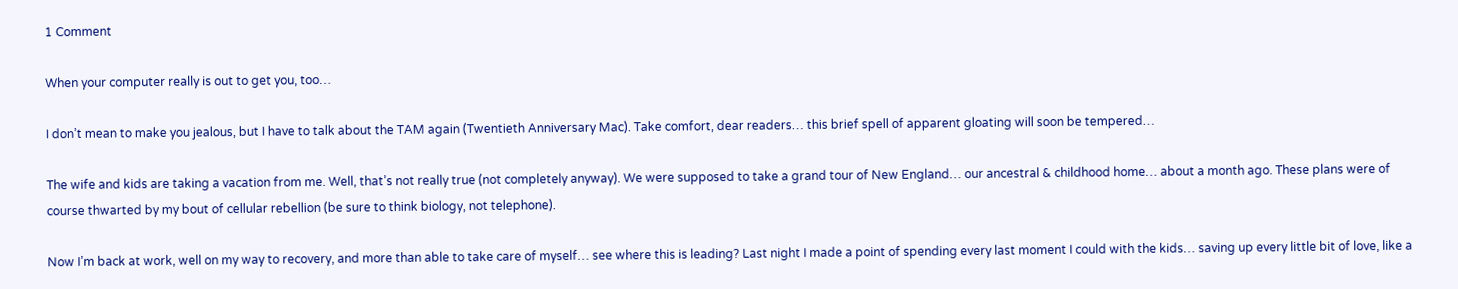1 Comment

When your computer really is out to get you, too…

I don’t mean to make you jealous, but I have to talk about the TAM again (Twentieth Anniversary Mac). Take comfort, dear readers… this brief spell of apparent gloating will soon be tempered…

The wife and kids are taking a vacation from me. Well, that’s not really true (not completely anyway). We were supposed to take a grand tour of New England… our ancestral & childhood home… about a month ago. These plans were of course thwarted by my bout of cellular rebellion (be sure to think biology, not telephone).

Now I’m back at work, well on my way to recovery, and more than able to take care of myself… see where this is leading? Last night I made a point of spending every last moment I could with the kids… saving up every little bit of love, like a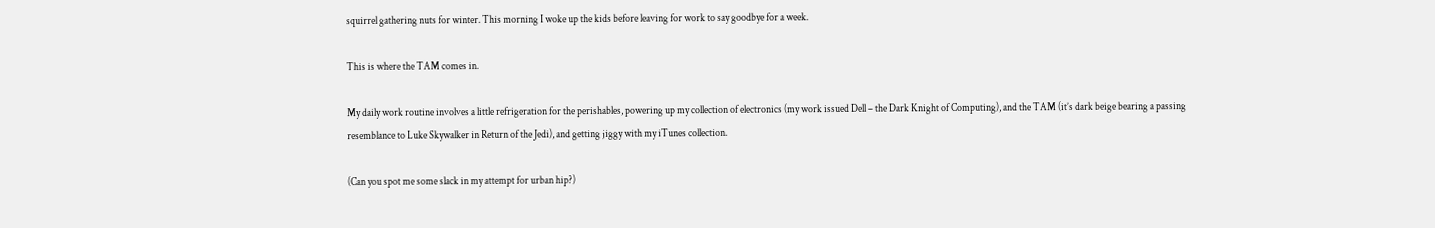squirrel gathering nuts for winter. This morning I woke up the kids before leaving for work to say goodbye for a week.

This is where the TAM comes in.

My daily work routine involves a little refrigeration for the perishables, powering up my collection of electronics (my work issued Dell – the Dark Knight of Computing), and the TAM (it’s dark beige bearing a passing resemblance to Luke Skywalker in Return of the Jedi), and getting jiggy with my iTunes collection.

(Can you spot me some slack in my attempt for urban hip?)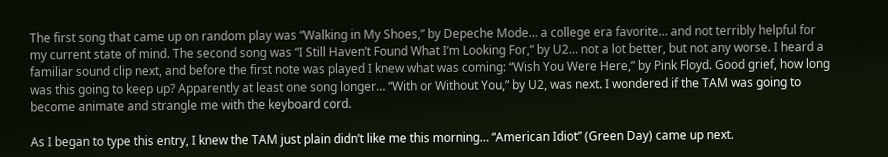The first song that came up on random play was “Walking in My Shoes,” by Depeche Mode… a college era favorite… and not terribly helpful for my current state of mind. The second song was “I Still Haven’t Found What I’m Looking For,” by U2… not a lot better, but not any worse. I heard a familiar sound clip next, and before the first note was played I knew what was coming: “Wish You Were Here,” by Pink Floyd. Good grief, how long was this going to keep up? Apparently at least one song longer… “With or Without You,” by U2, was next. I wondered if the TAM was going to become animate and strangle me with the keyboard cord.

As I began to type this entry, I knew the TAM just plain didn’t like me this morning… “American Idiot” (Green Day) came up next.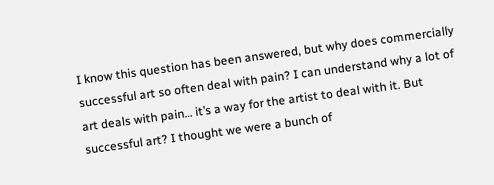I know this question has been answered, but why does commercially successful art so often deal with pain? I can understand why a lot of art deals with pain… it’s a way for the artist to deal with it. But successful art? I thought we were a bunch of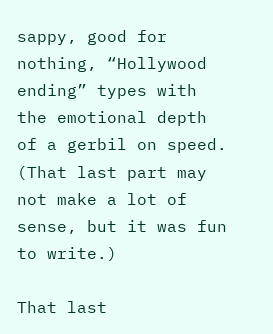sappy, good for nothing, “Hollywood ending” types with the emotional depth of a gerbil on speed. (That last part may not make a lot of sense, but it was fun to write.)

That last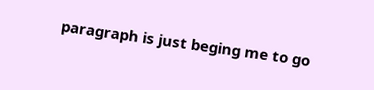paragraph is just beging me to go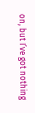on, but I’ve got nothing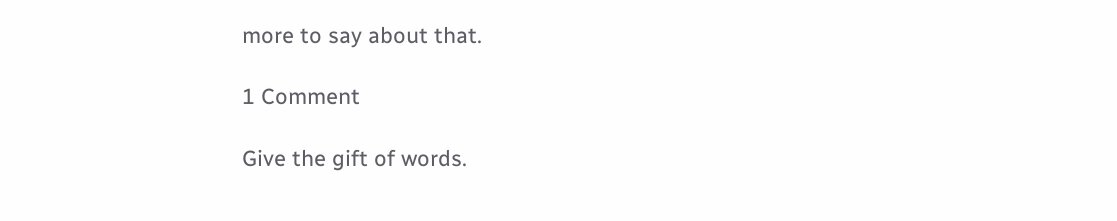more to say about that.

1 Comment

Give the gift of words.